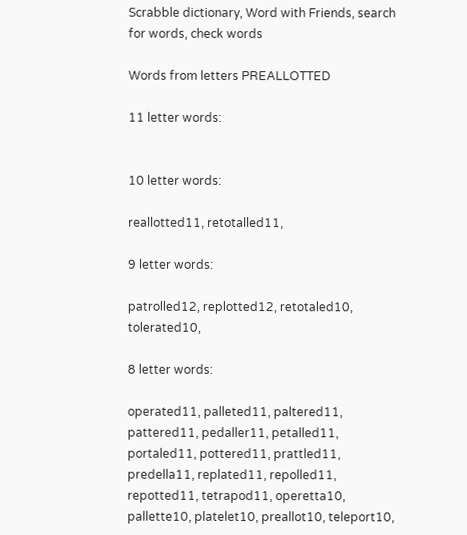Scrabble dictionary, Word with Friends, search for words, check words

Words from letters PREALLOTTED

11 letter words:


10 letter words:

reallotted11, retotalled11,

9 letter words:

patrolled12, replotted12, retotaled10, tolerated10,

8 letter words:

operated11, palleted11, paltered11, pattered11, pedaller11, petalled11, portaled11, pottered11, prattled11, predella11, replated11, repolled11, repotted11, tetrapod11, operetta10, pallette10, platelet10, preallot10, teleport10,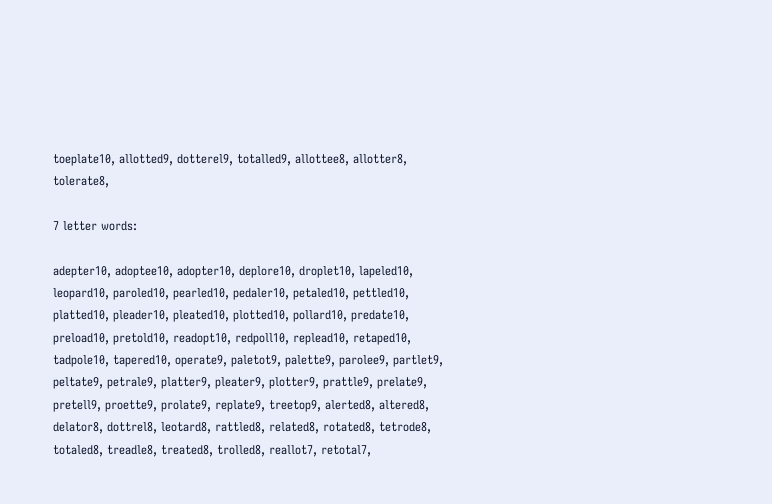toeplate10, allotted9, dotterel9, totalled9, allottee8, allotter8, tolerate8,

7 letter words:

adepter10, adoptee10, adopter10, deplore10, droplet10, lapeled10, leopard10, paroled10, pearled10, pedaler10, petaled10, pettled10, platted10, pleader10, pleated10, plotted10, pollard10, predate10, preload10, pretold10, readopt10, redpoll10, replead10, retaped10, tadpole10, tapered10, operate9, paletot9, palette9, parolee9, partlet9, peltate9, petrale9, platter9, pleater9, plotter9, prattle9, prelate9, pretell9, proette9, prolate9, replate9, treetop9, alerted8, altered8, delator8, dottrel8, leotard8, rattled8, related8, rotated8, tetrode8, totaled8, treadle8, treated8, trolled8, reallot7, retotal7,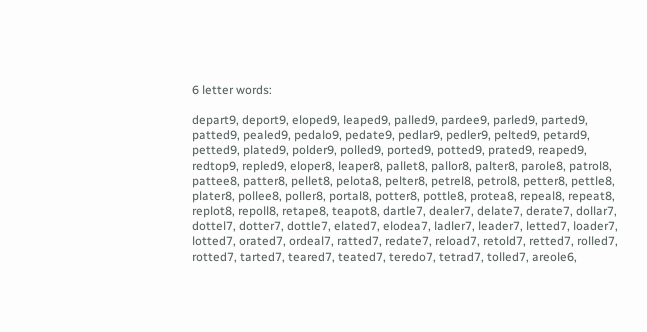6 letter words:

depart9, deport9, eloped9, leaped9, palled9, pardee9, parled9, parted9, patted9, pealed9, pedalo9, pedate9, pedlar9, pedler9, pelted9, petard9, petted9, plated9, polder9, polled9, ported9, potted9, prated9, reaped9, redtop9, repled9, eloper8, leaper8, pallet8, pallor8, palter8, parole8, patrol8, pattee8, patter8, pellet8, pelota8, pelter8, petrel8, petrol8, petter8, pettle8, plater8, pollee8, poller8, portal8, potter8, pottle8, protea8, repeal8, repeat8, replot8, repoll8, retape8, teapot8, dartle7, dealer7, delate7, derate7, dollar7, dottel7, dotter7, dottle7, elated7, elodea7, ladler7, leader7, letted7, loader7, lotted7, orated7, ordeal7, ratted7, redate7, reload7, retold7, retted7, rolled7, rotted7, tarted7, teared7, teated7, teredo7, tetrad7, tolled7, areole6,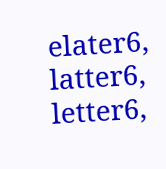elater6, latter6, letter6,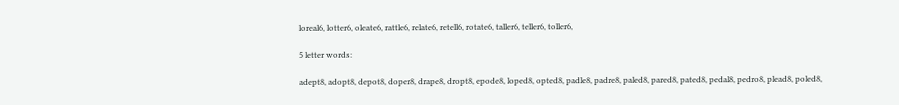loreal6, lotter6, oleate6, rattle6, relate6, retell6, rotate6, taller6, teller6, toller6,

5 letter words:

adept8, adopt8, depot8, doper8, drape8, dropt8, epode8, loped8, opted8, padle8, padre8, paled8, pared8, pated8, pedal8, pedro8, plead8, poled8,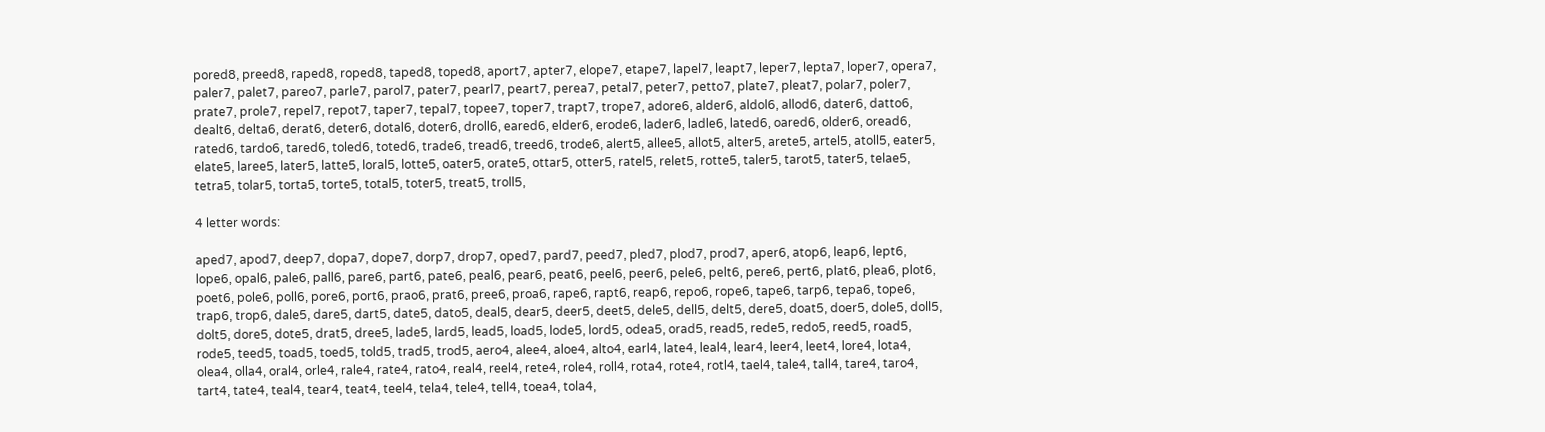pored8, preed8, raped8, roped8, taped8, toped8, aport7, apter7, elope7, etape7, lapel7, leapt7, leper7, lepta7, loper7, opera7, paler7, palet7, pareo7, parle7, parol7, pater7, pearl7, peart7, perea7, petal7, peter7, petto7, plate7, pleat7, polar7, poler7, prate7, prole7, repel7, repot7, taper7, tepal7, topee7, toper7, trapt7, trope7, adore6, alder6, aldol6, allod6, dater6, datto6, dealt6, delta6, derat6, deter6, dotal6, doter6, droll6, eared6, elder6, erode6, lader6, ladle6, lated6, oared6, older6, oread6, rated6, tardo6, tared6, toled6, toted6, trade6, tread6, treed6, trode6, alert5, allee5, allot5, alter5, arete5, artel5, atoll5, eater5, elate5, laree5, later5, latte5, loral5, lotte5, oater5, orate5, ottar5, otter5, ratel5, relet5, rotte5, taler5, tarot5, tater5, telae5, tetra5, tolar5, torta5, torte5, total5, toter5, treat5, troll5,

4 letter words:

aped7, apod7, deep7, dopa7, dope7, dorp7, drop7, oped7, pard7, peed7, pled7, plod7, prod7, aper6, atop6, leap6, lept6, lope6, opal6, pale6, pall6, pare6, part6, pate6, peal6, pear6, peat6, peel6, peer6, pele6, pelt6, pere6, pert6, plat6, plea6, plot6, poet6, pole6, poll6, pore6, port6, prao6, prat6, pree6, proa6, rape6, rapt6, reap6, repo6, rope6, tape6, tarp6, tepa6, tope6, trap6, trop6, dale5, dare5, dart5, date5, dato5, deal5, dear5, deer5, deet5, dele5, dell5, delt5, dere5, doat5, doer5, dole5, doll5, dolt5, dore5, dote5, drat5, dree5, lade5, lard5, lead5, load5, lode5, lord5, odea5, orad5, read5, rede5, redo5, reed5, road5, rode5, teed5, toad5, toed5, told5, trad5, trod5, aero4, alee4, aloe4, alto4, earl4, late4, leal4, lear4, leer4, leet4, lore4, lota4, olea4, olla4, oral4, orle4, rale4, rate4, rato4, real4, reel4, rete4, role4, roll4, rota4, rote4, rotl4, tael4, tale4, tall4, tare4, taro4, tart4, tate4, teal4, tear4, teat4, teel4, tela4, tele4, tell4, toea4, tola4,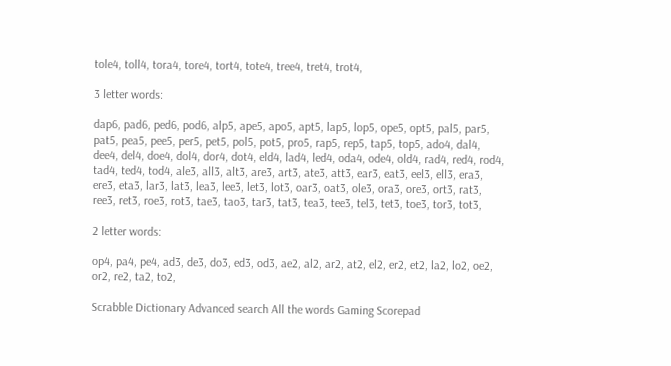tole4, toll4, tora4, tore4, tort4, tote4, tree4, tret4, trot4,

3 letter words:

dap6, pad6, ped6, pod6, alp5, ape5, apo5, apt5, lap5, lop5, ope5, opt5, pal5, par5, pat5, pea5, pee5, per5, pet5, pol5, pot5, pro5, rap5, rep5, tap5, top5, ado4, dal4, dee4, del4, doe4, dol4, dor4, dot4, eld4, lad4, led4, oda4, ode4, old4, rad4, red4, rod4, tad4, ted4, tod4, ale3, all3, alt3, are3, art3, ate3, att3, ear3, eat3, eel3, ell3, era3, ere3, eta3, lar3, lat3, lea3, lee3, let3, lot3, oar3, oat3, ole3, ora3, ore3, ort3, rat3, ree3, ret3, roe3, rot3, tae3, tao3, tar3, tat3, tea3, tee3, tel3, tet3, toe3, tor3, tot3,

2 letter words:

op4, pa4, pe4, ad3, de3, do3, ed3, od3, ae2, al2, ar2, at2, el2, er2, et2, la2, lo2, oe2, or2, re2, ta2, to2,

Scrabble Dictionary Advanced search All the words Gaming Scorepad